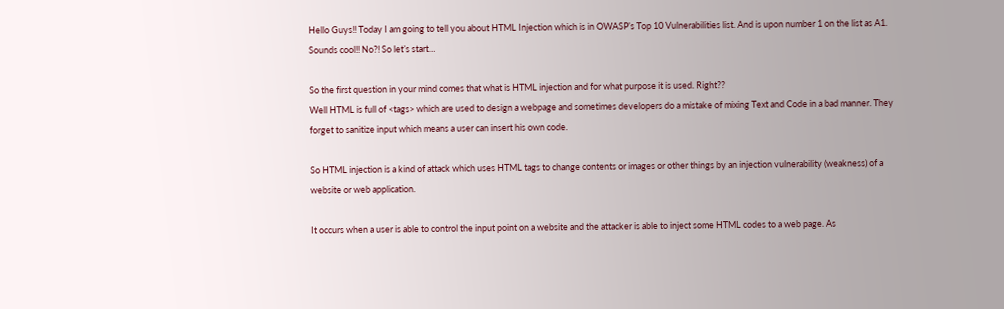Hello Guys!! Today I am going to tell you about HTML Injection which is in OWASP’s Top 10 Vulnerabilities list. And is upon number 1 on the list as A1.
Sounds cool!! No?! So let’s start…

So the first question in your mind comes that what is HTML injection and for what purpose it is used. Right??
Well HTML is full of <tags> which are used to design a webpage and sometimes developers do a mistake of mixing Text and Code in a bad manner. They forget to sanitize input which means a user can insert his own code.

So HTML injection is a kind of attack which uses HTML tags to change contents or images or other things by an injection vulnerability (weakness) of a website or web application.

It occurs when a user is able to control the input point on a website and the attacker is able to inject some HTML codes to a web page. As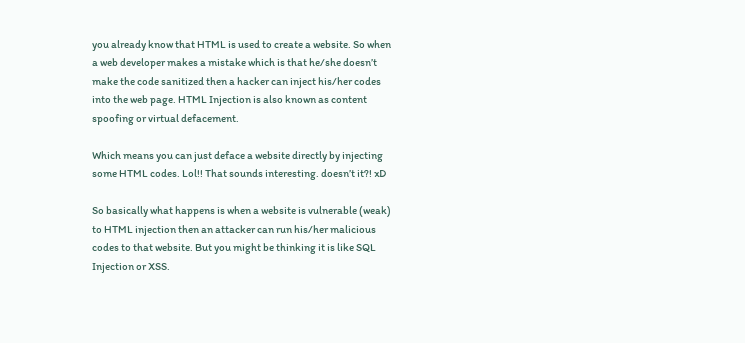you already know that HTML is used to create a website. So when a web developer makes a mistake which is that he/she doesn’t make the code sanitized then a hacker can inject his/her codes into the web page. HTML Injection is also known as content spoofing or virtual defacement.

Which means you can just deface a website directly by injecting some HTML codes. Lol!! That sounds interesting. doesn’t it?! xD

So basically what happens is when a website is vulnerable (weak) to HTML injection then an attacker can run his/her malicious codes to that website. But you might be thinking it is like SQL Injection or XSS.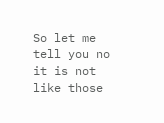So let me tell you no it is not like those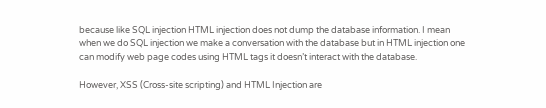because like SQL injection HTML injection does not dump the database information. I mean when we do SQL injection we make a conversation with the database but in HTML injection one can modify web page codes using HTML tags it doesn’t interact with the database.

However, XSS (Cross-site scripting) and HTML Injection are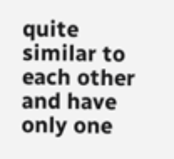quite similar to each other and have only one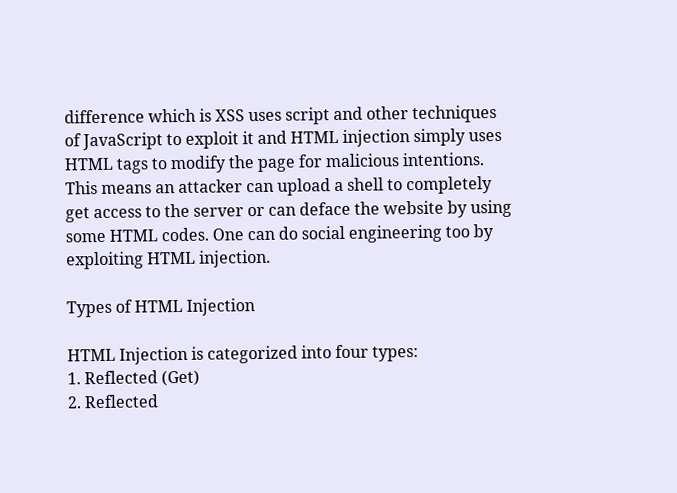difference which is XSS uses script and other techniques of JavaScript to exploit it and HTML injection simply uses HTML tags to modify the page for malicious intentions. This means an attacker can upload a shell to completely get access to the server or can deface the website by using some HTML codes. One can do social engineering too by exploiting HTML injection.

Types of HTML Injection

HTML Injection is categorized into four types:
1. Reflected (Get)
2. Reflected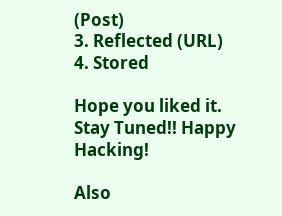(Post)
3. Reflected (URL)
4. Stored

Hope you liked it.
Stay Tuned!! Happy Hacking!

Also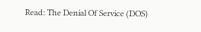Read: The Denial Of Service (DOS)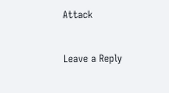Attack

Leave a Reply